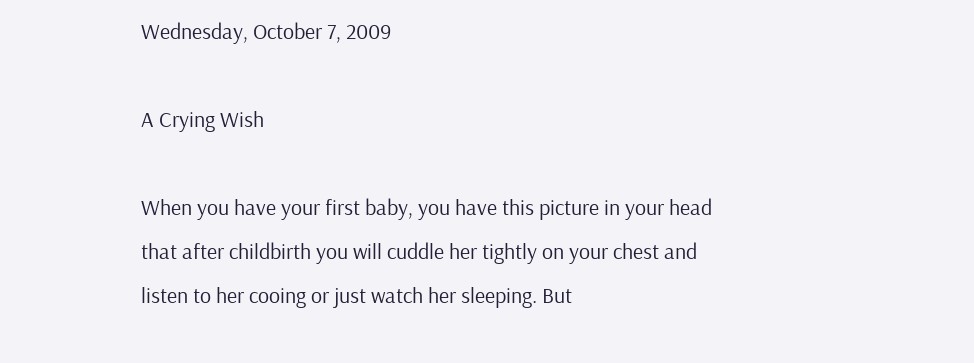Wednesday, October 7, 2009

A Crying Wish

When you have your first baby, you have this picture in your head that after childbirth you will cuddle her tightly on your chest and listen to her cooing or just watch her sleeping. But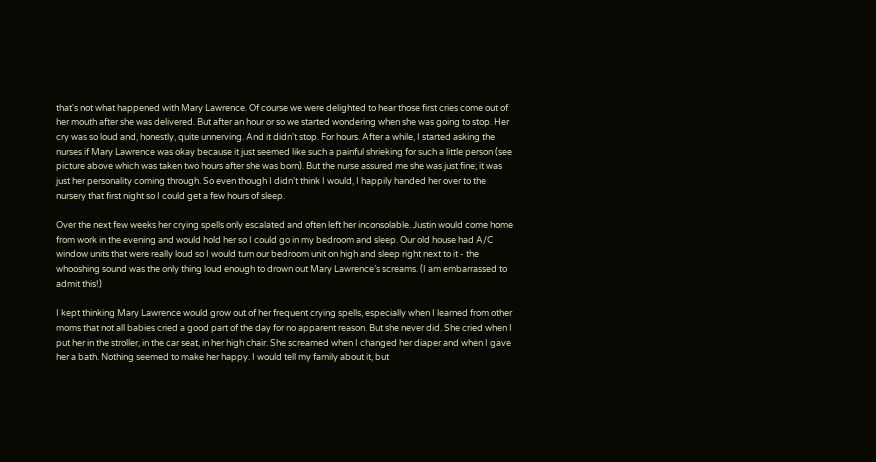that's not what happened with Mary Lawrence. Of course we were delighted to hear those first cries come out of her mouth after she was delivered. But after an hour or so we started wondering when she was going to stop. Her cry was so loud and, honestly, quite unnerving. And it didn't stop. For hours. After a while, I started asking the nurses if Mary Lawrence was okay because it just seemed like such a painful shrieking for such a little person (see picture above which was taken two hours after she was born). But the nurse assured me she was just fine; it was just her personality coming through. So even though I didn't think I would, I happily handed her over to the nursery that first night so I could get a few hours of sleep.

Over the next few weeks her crying spells only escalated and often left her inconsolable. Justin would come home from work in the evening and would hold her so I could go in my bedroom and sleep. Our old house had A/C window units that were really loud so I would turn our bedroom unit on high and sleep right next to it - the whooshing sound was the only thing loud enough to drown out Mary Lawrence’s screams. (I am embarrassed to admit this!)

I kept thinking Mary Lawrence would grow out of her frequent crying spells, especially when I learned from other moms that not all babies cried a good part of the day for no apparent reason. But she never did. She cried when I put her in the stroller, in the car seat, in her high chair. She screamed when I changed her diaper and when I gave her a bath. Nothing seemed to make her happy. I would tell my family about it, but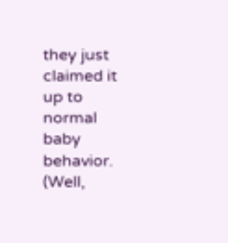they just claimed it up to normal baby behavior. (Well,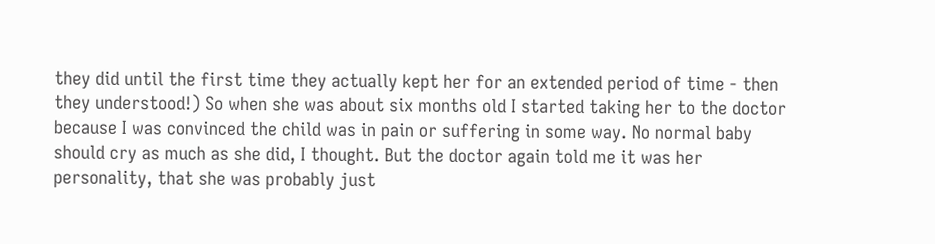they did until the first time they actually kept her for an extended period of time - then they understood!) So when she was about six months old I started taking her to the doctor because I was convinced the child was in pain or suffering in some way. No normal baby should cry as much as she did, I thought. But the doctor again told me it was her personality, that she was probably just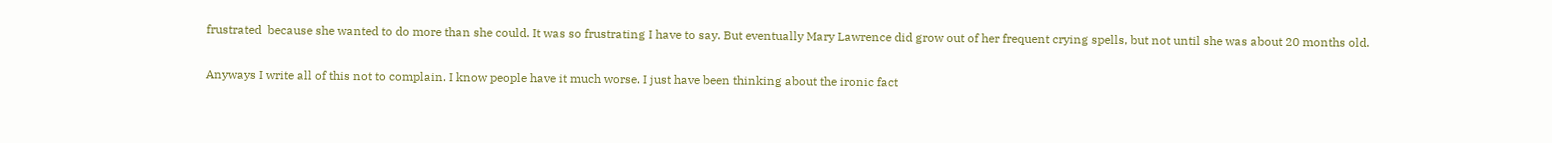frustrated  because she wanted to do more than she could. It was so frustrating I have to say. But eventually Mary Lawrence did grow out of her frequent crying spells, but not until she was about 20 months old.

Anyways I write all of this not to complain. I know people have it much worse. I just have been thinking about the ironic fact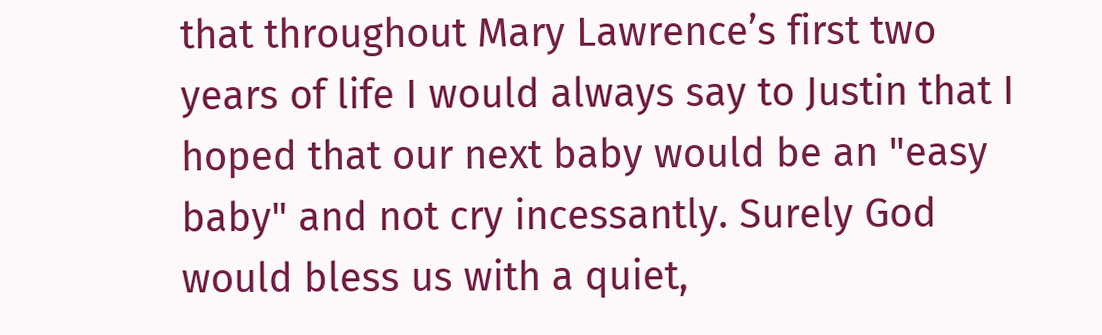that throughout Mary Lawrence’s first two years of life I would always say to Justin that I hoped that our next baby would be an "easy baby" and not cry incessantly. Surely God would bless us with a quiet,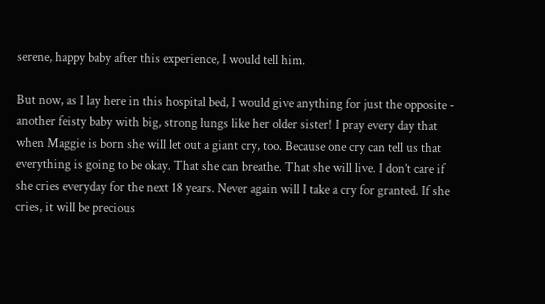serene, happy baby after this experience, I would tell him.

But now, as I lay here in this hospital bed, I would give anything for just the opposite - another feisty baby with big, strong lungs like her older sister! I pray every day that when Maggie is born she will let out a giant cry, too. Because one cry can tell us that everything is going to be okay. That she can breathe. That she will live. I don’t care if she cries everyday for the next 18 years. Never again will I take a cry for granted. If she cries, it will be precious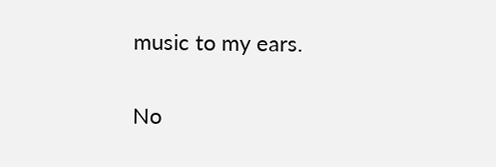music to my ears.

No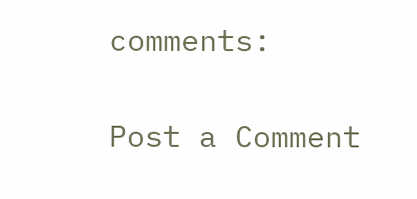comments:

Post a Comment